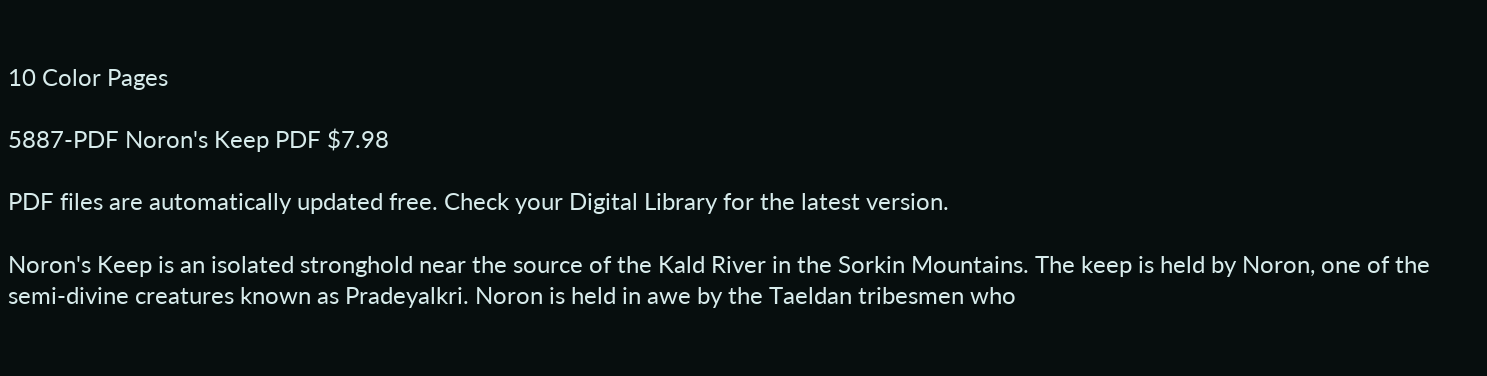10 Color Pages

5887-PDF Noron's Keep PDF $7.98

PDF files are automatically updated free. Check your Digital Library for the latest version.

Noron's Keep is an isolated stronghold near the source of the Kald River in the Sorkin Mountains. The keep is held by Noron, one of the semi-divine creatures known as Pradeyalkri. Noron is held in awe by the Taeldan tribesmen who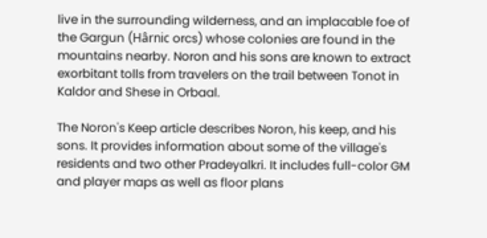live in the surrounding wilderness, and an implacable foe of the Gargun (Hârnic orcs) whose colonies are found in the mountains nearby. Noron and his sons are known to extract exorbitant tolls from travelers on the trail between Tonot in Kaldor and Shese in Orbaal.

The Noron's Keep article describes Noron, his keep, and his sons. It provides information about some of the village's residents and two other Pradeyalkri. It includes full-color GM and player maps as well as floor plans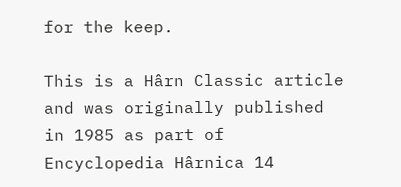for the keep.

This is a Hârn Classic article and was originally published in 1985 as part of Encyclopedia Hârnica 14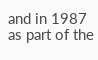and in 1987 as part of the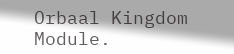Orbaal Kingdom Module.